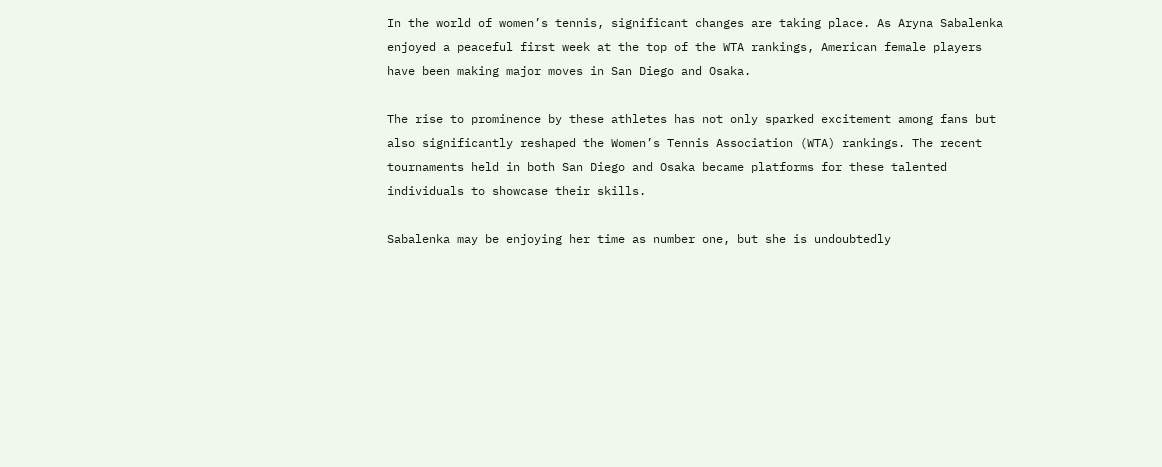In the world of women’s tennis, significant changes are taking place. As Aryna Sabalenka enjoyed a peaceful first week at the top of the WTA rankings, American female players have been making major moves in San Diego and Osaka.

The rise to prominence by these athletes has not only sparked excitement among fans but also significantly reshaped the Women’s Tennis Association (WTA) rankings. The recent tournaments held in both San Diego and Osaka became platforms for these talented individuals to showcase their skills.

Sabalenka may be enjoying her time as number one, but she is undoubtedly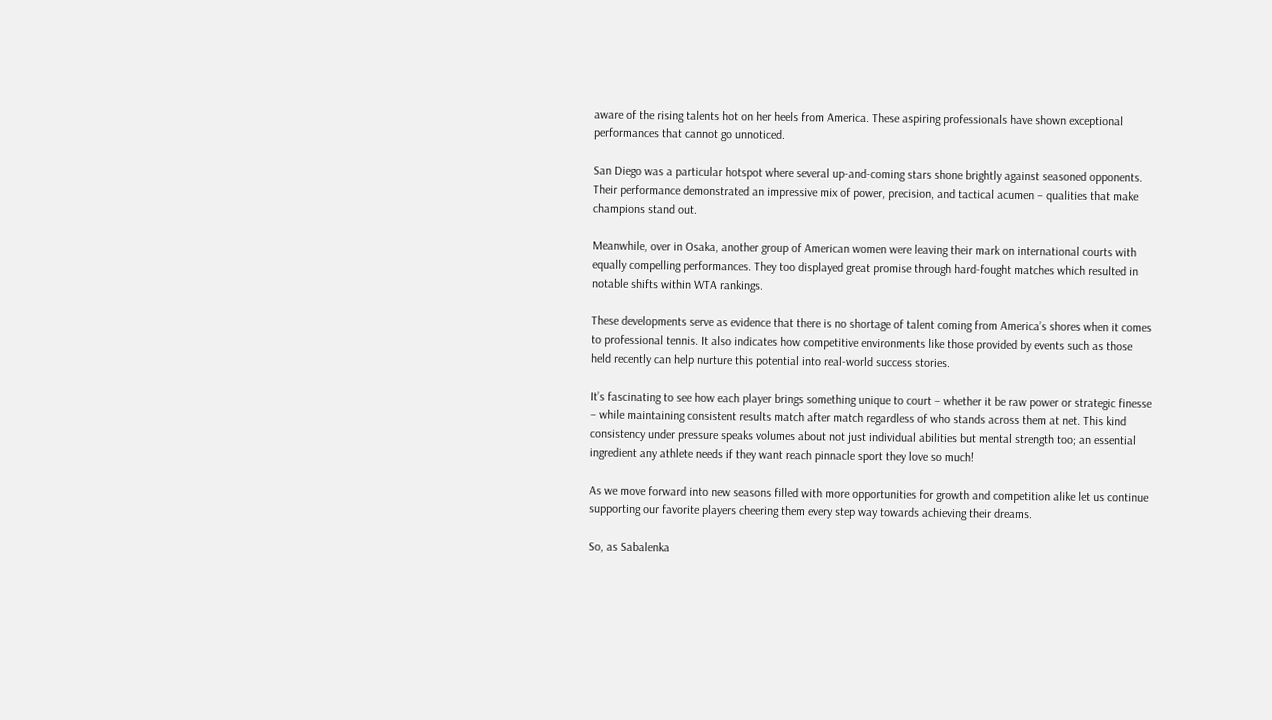aware of the rising talents hot on her heels from America. These aspiring professionals have shown exceptional performances that cannot go unnoticed.

San Diego was a particular hotspot where several up-and-coming stars shone brightly against seasoned opponents. Their performance demonstrated an impressive mix of power, precision, and tactical acumen – qualities that make champions stand out.

Meanwhile, over in Osaka, another group of American women were leaving their mark on international courts with equally compelling performances. They too displayed great promise through hard-fought matches which resulted in notable shifts within WTA rankings.

These developments serve as evidence that there is no shortage of talent coming from America’s shores when it comes to professional tennis. It also indicates how competitive environments like those provided by events such as those held recently can help nurture this potential into real-world success stories.

It’s fascinating to see how each player brings something unique to court – whether it be raw power or strategic finesse – while maintaining consistent results match after match regardless of who stands across them at net. This kind consistency under pressure speaks volumes about not just individual abilities but mental strength too; an essential ingredient any athlete needs if they want reach pinnacle sport they love so much!

As we move forward into new seasons filled with more opportunities for growth and competition alike let us continue supporting our favorite players cheering them every step way towards achieving their dreams.

So, as Sabalenka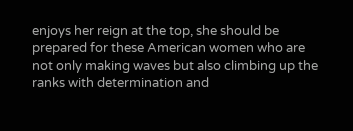enjoys her reign at the top, she should be prepared for these American women who are not only making waves but also climbing up the ranks with determination and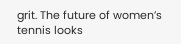grit. The future of women’s tennis looks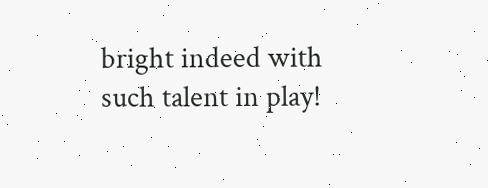bright indeed with such talent in play!